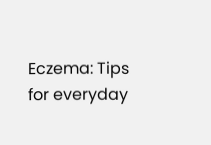Eczema: Tips for everyday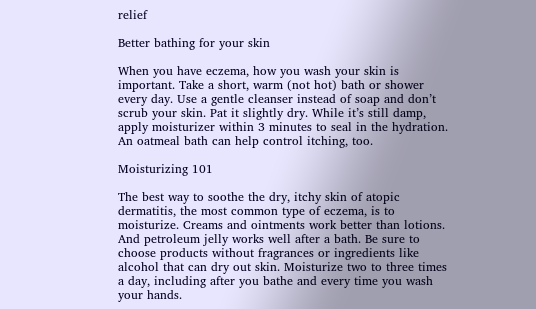relief

Better bathing for your skin

When you have eczema, how you wash your skin is important. Take a short, warm (not hot) bath or shower every day. Use a gentle cleanser instead of soap and don’t scrub your skin. Pat it slightly dry. While it’s still damp, apply moisturizer within 3 minutes to seal in the hydration. An oatmeal bath can help control itching, too.

Moisturizing 101

The best way to soothe the dry, itchy skin of atopic dermatitis, the most common type of eczema, is to moisturize. Creams and ointments work better than lotions. And petroleum jelly works well after a bath. Be sure to choose products without fragrances or ingredients like alcohol that can dry out skin. Moisturize two to three times a day, including after you bathe and every time you wash your hands.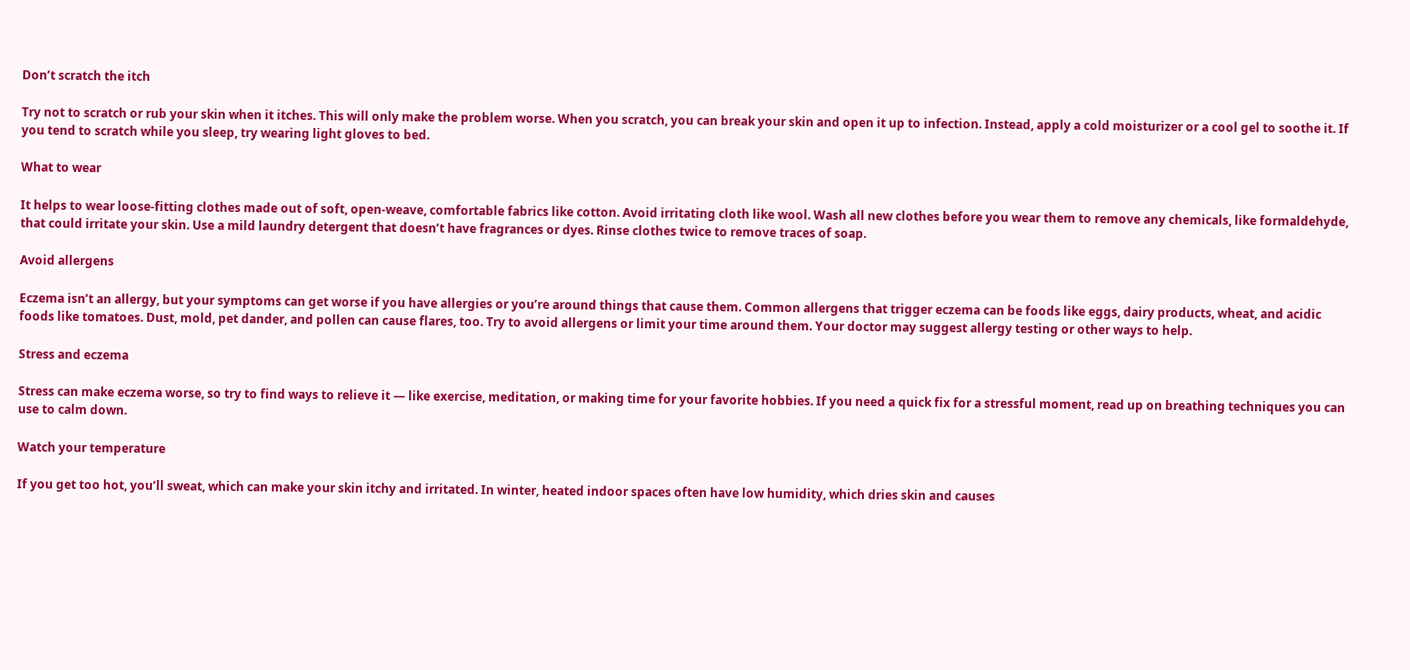Don’t scratch the itch

Try not to scratch or rub your skin when it itches. This will only make the problem worse. When you scratch, you can break your skin and open it up to infection. Instead, apply a cold moisturizer or a cool gel to soothe it. If you tend to scratch while you sleep, try wearing light gloves to bed.

What to wear

It helps to wear loose-fitting clothes made out of soft, open-weave, comfortable fabrics like cotton. Avoid irritating cloth like wool. Wash all new clothes before you wear them to remove any chemicals, like formaldehyde, that could irritate your skin. Use a mild laundry detergent that doesn’t have fragrances or dyes. Rinse clothes twice to remove traces of soap.

Avoid allergens

Eczema isn’t an allergy, but your symptoms can get worse if you have allergies or you’re around things that cause them. Common allergens that trigger eczema can be foods like eggs, dairy products, wheat, and acidic foods like tomatoes. Dust, mold, pet dander, and pollen can cause flares, too. Try to avoid allergens or limit your time around them. Your doctor may suggest allergy testing or other ways to help.

Stress and eczema

Stress can make eczema worse, so try to find ways to relieve it — like exercise, meditation, or making time for your favorite hobbies. If you need a quick fix for a stressful moment, read up on breathing techniques you can use to calm down.

Watch your temperature

If you get too hot, you’ll sweat, which can make your skin itchy and irritated. In winter, heated indoor spaces often have low humidity, which dries skin and causes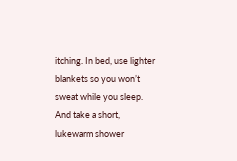itching. In bed, use lighter blankets so you won’t sweat while you sleep. And take a short, lukewarm shower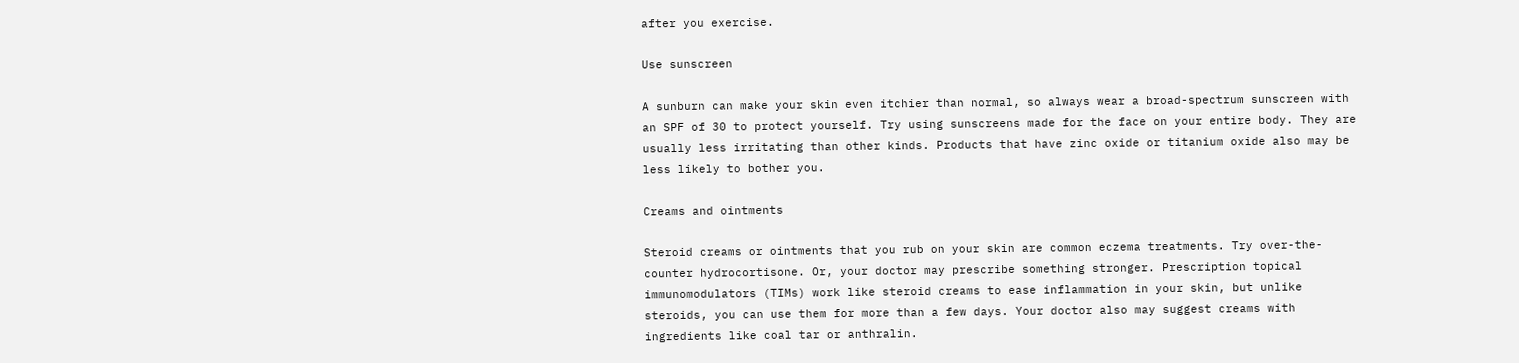after you exercise.

Use sunscreen

A sunburn can make your skin even itchier than normal, so always wear a broad-spectrum sunscreen with an SPF of 30 to protect yourself. Try using sunscreens made for the face on your entire body. They are usually less irritating than other kinds. Products that have zinc oxide or titanium oxide also may be less likely to bother you.

Creams and ointments

Steroid creams or ointments that you rub on your skin are common eczema treatments. Try over-the-counter hydrocortisone. Or, your doctor may prescribe something stronger. Prescription topical immunomodulators (TIMs) work like steroid creams to ease inflammation in your skin, but unlike steroids, you can use them for more than a few days. Your doctor also may suggest creams with ingredients like coal tar or anthralin.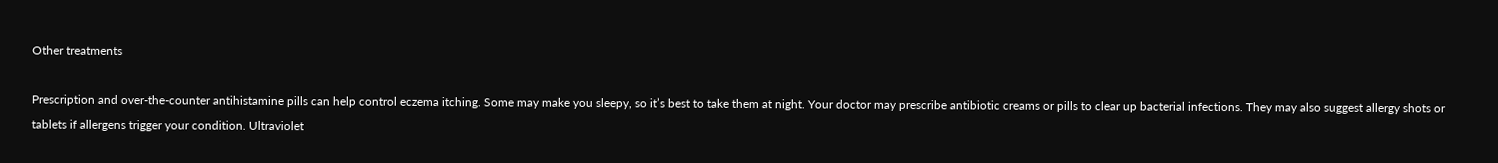Other treatments

Prescription and over-the-counter antihistamine pills can help control eczema itching. Some may make you sleepy, so it’s best to take them at night. Your doctor may prescribe antibiotic creams or pills to clear up bacterial infections. They may also suggest allergy shots or tablets if allergens trigger your condition. Ultraviolet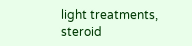light treatments, steroid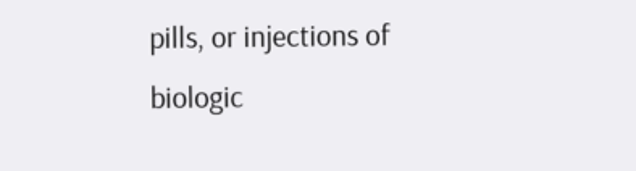pills, or injections of biologic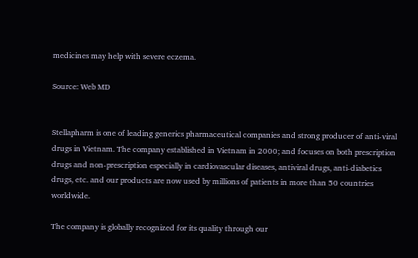medicines may help with severe eczema.

Source: Web MD


Stellapharm is one of leading generics pharmaceutical companies and strong producer of anti-viral drugs in Vietnam. The company established in Vietnam in 2000; and focuses on both prescription drugs and non-prescription especially in cardiovascular diseases, antiviral drugs, anti-diabetics drugs, etc. and our products are now used by millions of patients in more than 50 countries worldwide.

The company is globally recognized for its quality through our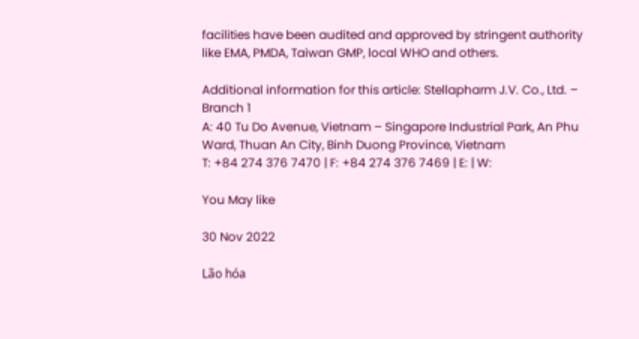facilities have been audited and approved by stringent authority like EMA, PMDA, Taiwan GMP, local WHO and others.

Additional information for this article: Stellapharm J.V. Co., Ltd. – Branch 1
A: 40 Tu Do Avenue, Vietnam – Singapore Industrial Park, An Phu Ward, Thuan An City, Binh Duong Province, Vietnam
T: +84 274 376 7470 | F: +84 274 376 7469 | E: | W:

You May like

30 Nov 2022

Lão hóa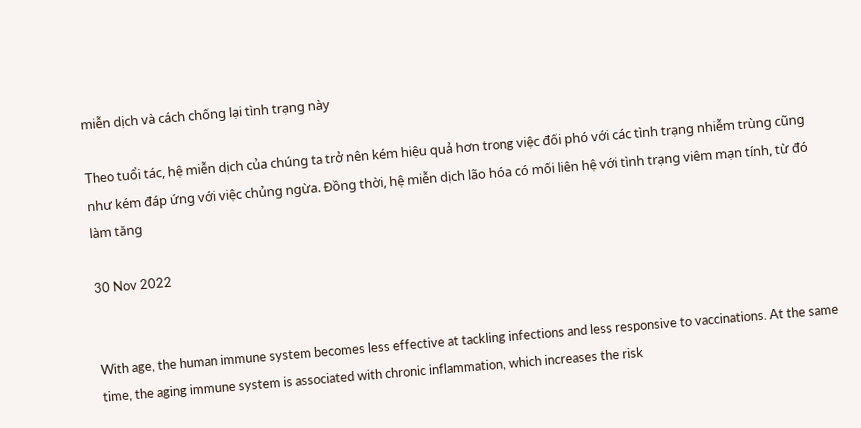miễn dịch và cách chống lại tình trạng này

Theo tuổi tác, hệ miễn dịch của chúng ta trở nên kém hiệu quả hơn trong việc đối phó với các tình trạng nhiễm trùng cũng như kém đáp ứng với việc chủng ngừa. Đồng thời, hệ miễn dịch lão hóa có mối liên hệ với tình trạng viêm mạn tính, từ đó làm tăng

30 Nov 2022


With age, the human immune system becomes less effective at tackling infections and less responsive to vaccinations. At the same time, the aging immune system is associated with chronic inflammation, which increases the risk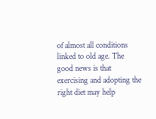of almost all conditions linked to old age. The good news is that exercising and adopting the right diet may help